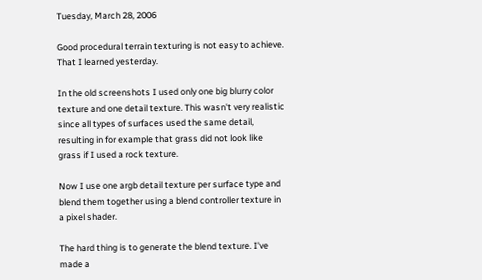Tuesday, March 28, 2006

Good procedural terrain texturing is not easy to achieve. That I learned yesterday.

In the old screenshots I used only one big blurry color texture and one detail texture. This wasn't very realistic since all types of surfaces used the same detail, resulting in for example that grass did not look like grass if I used a rock texture.

Now I use one argb detail texture per surface type and blend them together using a blend controller texture in a pixel shader.

The hard thing is to generate the blend texture. I've made a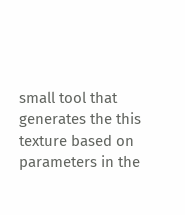small tool that generates the this texture based on parameters in the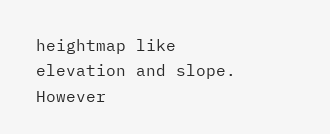heightmap like elevation and slope. However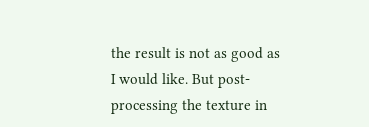the result is not as good as I would like. But post-processing the texture in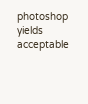photoshop yields acceptable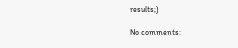results;)

No comments: